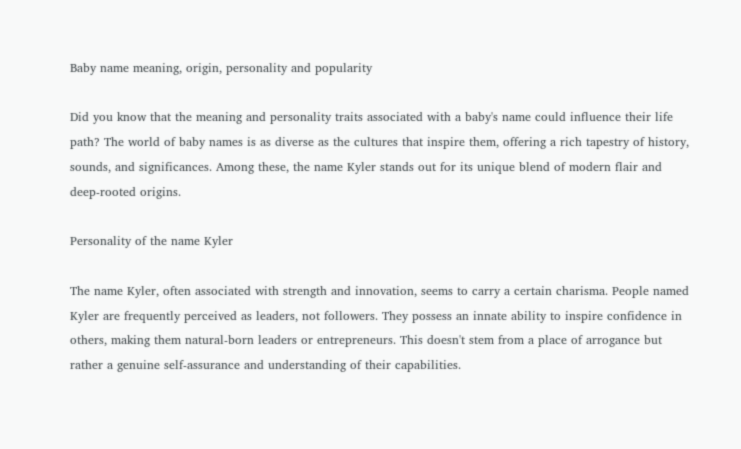Baby name meaning, origin, personality and popularity

Did you know that the meaning and personality traits associated with a baby's name could influence their life path? The world of baby names is as diverse as the cultures that inspire them, offering a rich tapestry of history, sounds, and significances. Among these, the name Kyler stands out for its unique blend of modern flair and deep-rooted origins.

Personality of the name Kyler

The name Kyler, often associated with strength and innovation, seems to carry a certain charisma. People named Kyler are frequently perceived as leaders, not followers. They possess an innate ability to inspire confidence in others, making them natural-born leaders or entrepreneurs. This doesn't stem from a place of arrogance but rather a genuine self-assurance and understanding of their capabilities.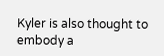Kyler is also thought to embody a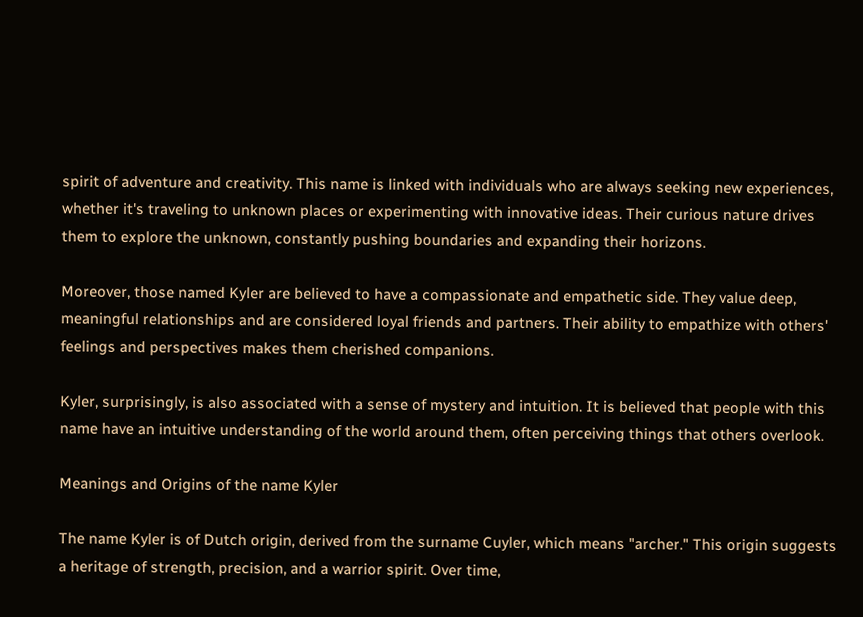spirit of adventure and creativity. This name is linked with individuals who are always seeking new experiences, whether it's traveling to unknown places or experimenting with innovative ideas. Their curious nature drives them to explore the unknown, constantly pushing boundaries and expanding their horizons.

Moreover, those named Kyler are believed to have a compassionate and empathetic side. They value deep, meaningful relationships and are considered loyal friends and partners. Their ability to empathize with others' feelings and perspectives makes them cherished companions.

Kyler, surprisingly, is also associated with a sense of mystery and intuition. It is believed that people with this name have an intuitive understanding of the world around them, often perceiving things that others overlook.

Meanings and Origins of the name Kyler

The name Kyler is of Dutch origin, derived from the surname Cuyler, which means "archer." This origin suggests a heritage of strength, precision, and a warrior spirit. Over time,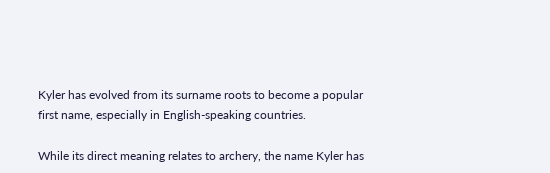Kyler has evolved from its surname roots to become a popular first name, especially in English-speaking countries.

While its direct meaning relates to archery, the name Kyler has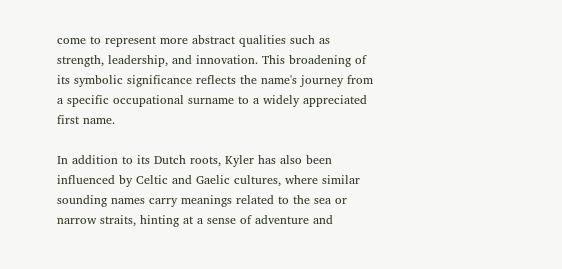come to represent more abstract qualities such as strength, leadership, and innovation. This broadening of its symbolic significance reflects the name's journey from a specific occupational surname to a widely appreciated first name.

In addition to its Dutch roots, Kyler has also been influenced by Celtic and Gaelic cultures, where similar sounding names carry meanings related to the sea or narrow straits, hinting at a sense of adventure and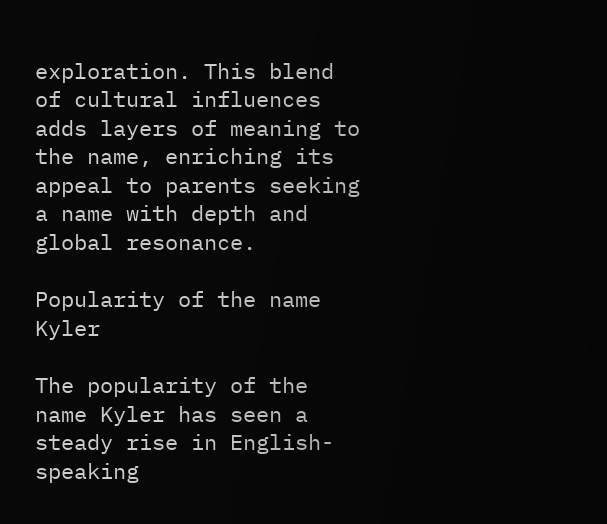exploration. This blend of cultural influences adds layers of meaning to the name, enriching its appeal to parents seeking a name with depth and global resonance.

Popularity of the name Kyler

The popularity of the name Kyler has seen a steady rise in English-speaking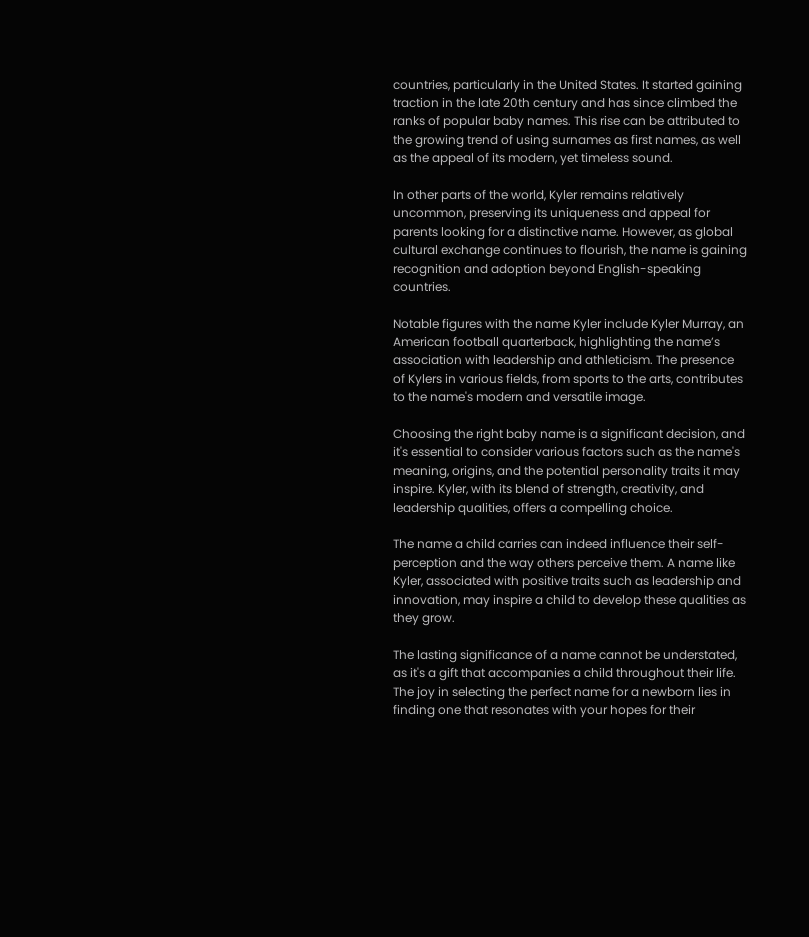countries, particularly in the United States. It started gaining traction in the late 20th century and has since climbed the ranks of popular baby names. This rise can be attributed to the growing trend of using surnames as first names, as well as the appeal of its modern, yet timeless sound.

In other parts of the world, Kyler remains relatively uncommon, preserving its uniqueness and appeal for parents looking for a distinctive name. However, as global cultural exchange continues to flourish, the name is gaining recognition and adoption beyond English-speaking countries.

Notable figures with the name Kyler include Kyler Murray, an American football quarterback, highlighting the name’s association with leadership and athleticism. The presence of Kylers in various fields, from sports to the arts, contributes to the name's modern and versatile image.

Choosing the right baby name is a significant decision, and it's essential to consider various factors such as the name's meaning, origins, and the potential personality traits it may inspire. Kyler, with its blend of strength, creativity, and leadership qualities, offers a compelling choice.

The name a child carries can indeed influence their self-perception and the way others perceive them. A name like Kyler, associated with positive traits such as leadership and innovation, may inspire a child to develop these qualities as they grow.

The lasting significance of a name cannot be understated, as it's a gift that accompanies a child throughout their life. The joy in selecting the perfect name for a newborn lies in finding one that resonates with your hopes for their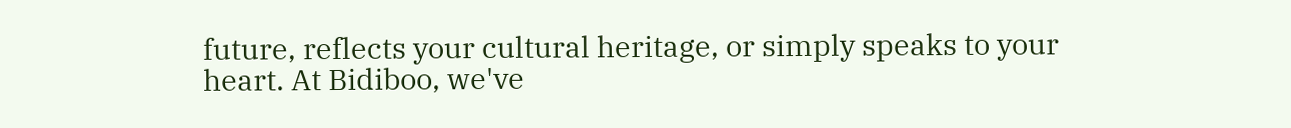future, reflects your cultural heritage, or simply speaks to your heart. At Bidiboo, we've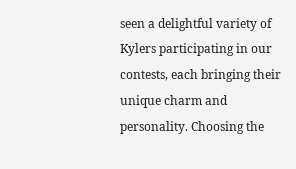seen a delightful variety of Kylers participating in our contests, each bringing their unique charm and personality. Choosing the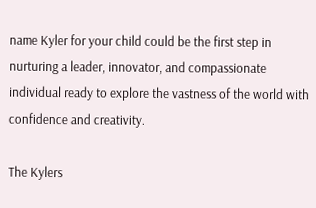name Kyler for your child could be the first step in nurturing a leader, innovator, and compassionate individual ready to explore the vastness of the world with confidence and creativity.

The Kylers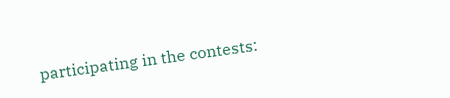participating in the contests: